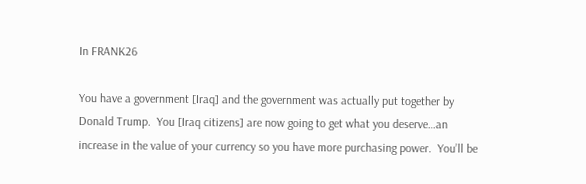In FRANK26

You have a government [Iraq] and the government was actually put together by Donald Trump.  You [Iraq citizens] are now going to get what you deserve…an increase in the value of your currency so you have more purchasing power.  You’ll be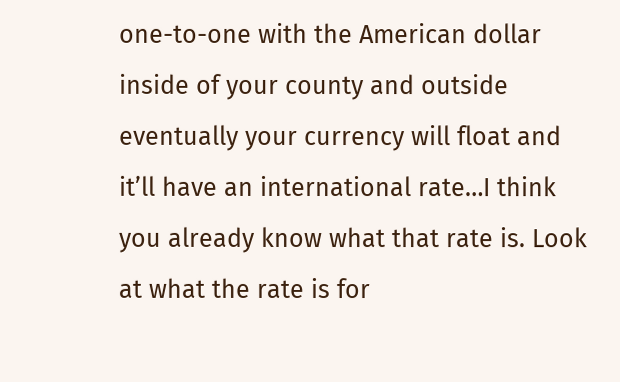one-to-one with the American dollar inside of your county and outside eventually your currency will float and it’ll have an international rate…I think you already know what that rate is. Look at what the rate is for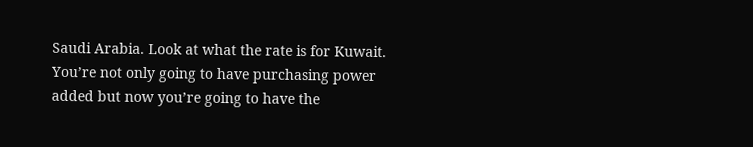Saudi Arabia. Look at what the rate is for Kuwait.  You’re not only going to have purchasing power added but now you’re going to have the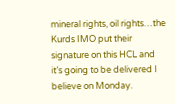mineral rights, oil rights…the Kurds IMO put their signature on this HCL and it’s going to be delivered I believe on Monday.